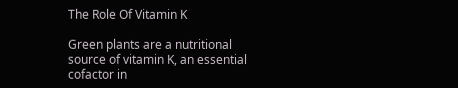The Role Of Vitamin K

Green plants are a nutritional source of vitamin K, an essential cofactor in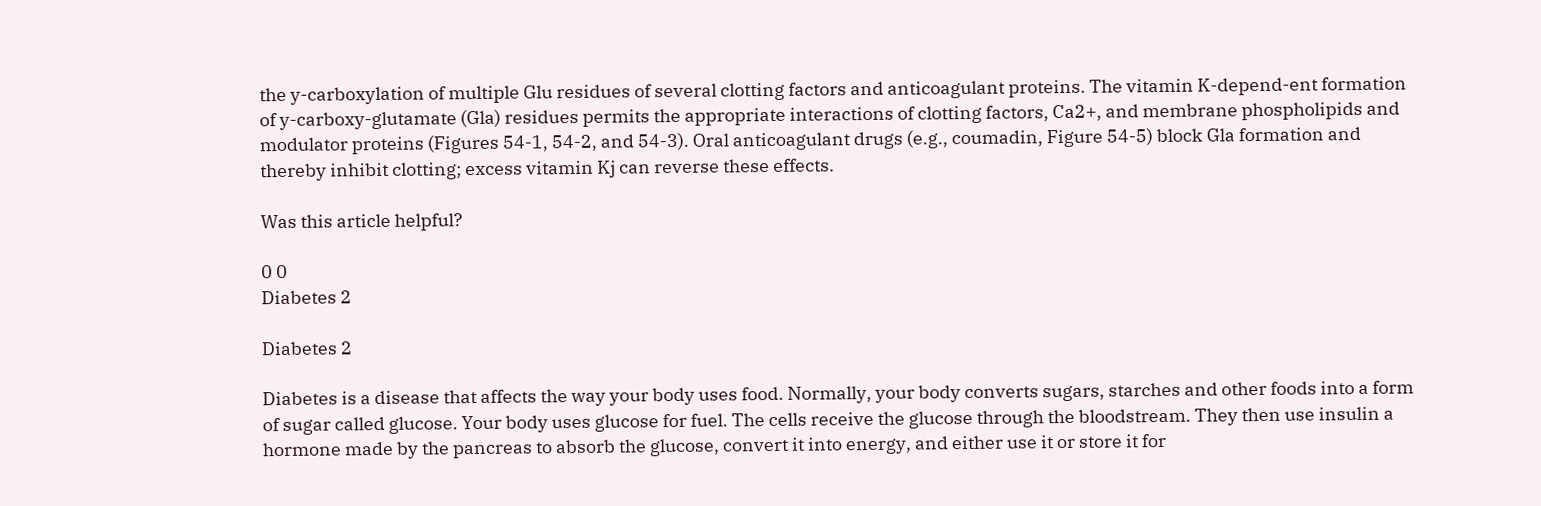the y-carboxylation of multiple Glu residues of several clotting factors and anticoagulant proteins. The vitamin K-depend-ent formation of y-carboxy-glutamate (Gla) residues permits the appropriate interactions of clotting factors, Ca2+, and membrane phospholipids and modulator proteins (Figures 54-1, 54-2, and 54-3). Oral anticoagulant drugs (e.g., coumadin, Figure 54-5) block Gla formation and thereby inhibit clotting; excess vitamin Kj can reverse these effects.

Was this article helpful?

0 0
Diabetes 2

Diabetes 2

Diabetes is a disease that affects the way your body uses food. Normally, your body converts sugars, starches and other foods into a form of sugar called glucose. Your body uses glucose for fuel. The cells receive the glucose through the bloodstream. They then use insulin a hormone made by the pancreas to absorb the glucose, convert it into energy, and either use it or store it for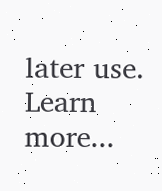later use. Learn more...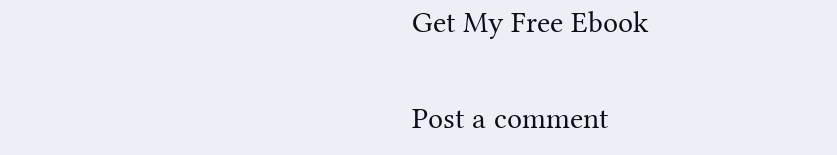Get My Free Ebook

Post a comment